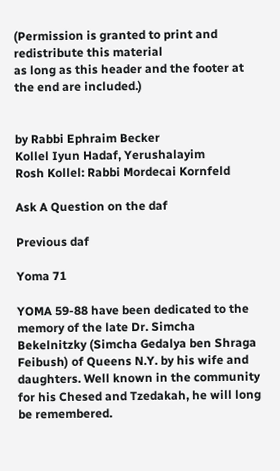(Permission is granted to print and redistribute this material
as long as this header and the footer at the end are included.)


by Rabbi Ephraim Becker
Kollel Iyun Hadaf, Yerushalayim
Rosh Kollel: Rabbi Mordecai Kornfeld

Ask A Question on the daf

Previous daf

Yoma 71

YOMA 59-88 have been dedicated to the memory of the late Dr. Simcha Bekelnitzky (Simcha Gedalya ben Shraga Feibush) of Queens N.Y. by his wife and daughters. Well known in the community for his Chesed and Tzedakah, he will long be remembered.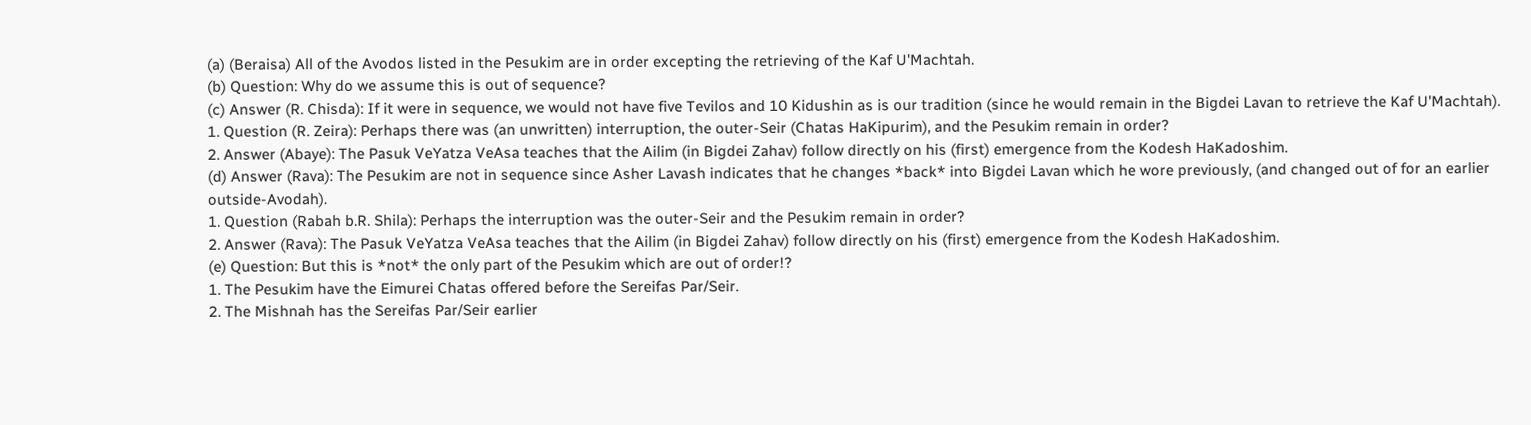(a) (Beraisa) All of the Avodos listed in the Pesukim are in order excepting the retrieving of the Kaf U'Machtah.
(b) Question: Why do we assume this is out of sequence?
(c) Answer (R. Chisda): If it were in sequence, we would not have five Tevilos and 10 Kidushin as is our tradition (since he would remain in the Bigdei Lavan to retrieve the Kaf U'Machtah).
1. Question (R. Zeira): Perhaps there was (an unwritten) interruption, the outer-Seir (Chatas HaKipurim), and the Pesukim remain in order?
2. Answer (Abaye): The Pasuk VeYatza VeAsa teaches that the Ailim (in Bigdei Zahav) follow directly on his (first) emergence from the Kodesh HaKadoshim.
(d) Answer (Rava): The Pesukim are not in sequence since Asher Lavash indicates that he changes *back* into Bigdei Lavan which he wore previously, (and changed out of for an earlier outside-Avodah).
1. Question (Rabah b.R. Shila): Perhaps the interruption was the outer-Seir and the Pesukim remain in order?
2. Answer (Rava): The Pasuk VeYatza VeAsa teaches that the Ailim (in Bigdei Zahav) follow directly on his (first) emergence from the Kodesh HaKadoshim.
(e) Question: But this is *not* the only part of the Pesukim which are out of order!?
1. The Pesukim have the Eimurei Chatas offered before the Sereifas Par/Seir.
2. The Mishnah has the Sereifas Par/Seir earlier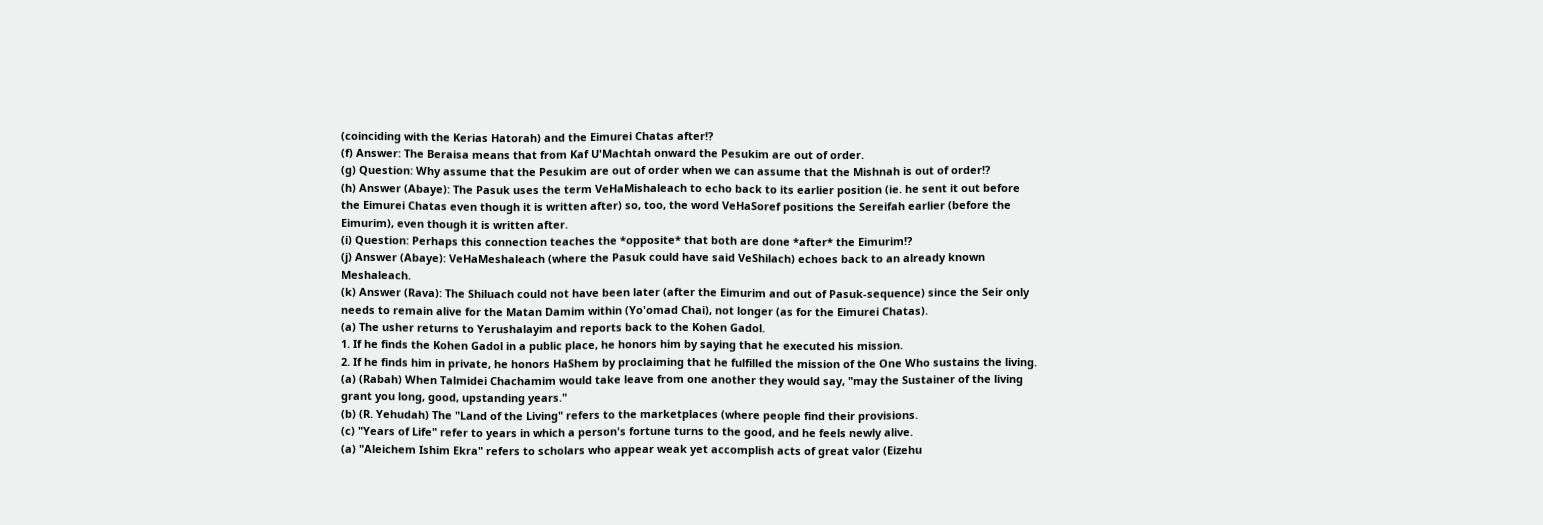(coinciding with the Kerias Hatorah) and the Eimurei Chatas after!?
(f) Answer: The Beraisa means that from Kaf U'Machtah onward the Pesukim are out of order.
(g) Question: Why assume that the Pesukim are out of order when we can assume that the Mishnah is out of order!?
(h) Answer (Abaye): The Pasuk uses the term VeHaMishaleach to echo back to its earlier position (ie. he sent it out before the Eimurei Chatas even though it is written after) so, too, the word VeHaSoref positions the Sereifah earlier (before the Eimurim), even though it is written after.
(i) Question: Perhaps this connection teaches the *opposite* that both are done *after* the Eimurim!?
(j) Answer (Abaye): VeHaMeshaleach (where the Pasuk could have said VeShilach) echoes back to an already known Meshaleach.
(k) Answer (Rava): The Shiluach could not have been later (after the Eimurim and out of Pasuk-sequence) since the Seir only needs to remain alive for the Matan Damim within (Yo'omad Chai), not longer (as for the Eimurei Chatas).
(a) The usher returns to Yerushalayim and reports back to the Kohen Gadol.
1. If he finds the Kohen Gadol in a public place, he honors him by saying that he executed his mission.
2. If he finds him in private, he honors HaShem by proclaiming that he fulfilled the mission of the One Who sustains the living.
(a) (Rabah) When Talmidei Chachamim would take leave from one another they would say, "may the Sustainer of the living grant you long, good, upstanding years."
(b) (R. Yehudah) The "Land of the Living" refers to the marketplaces (where people find their provisions.
(c) "Years of Life" refer to years in which a person's fortune turns to the good, and he feels newly alive.
(a) "Aleichem Ishim Ekra" refers to scholars who appear weak yet accomplish acts of great valor (Eizehu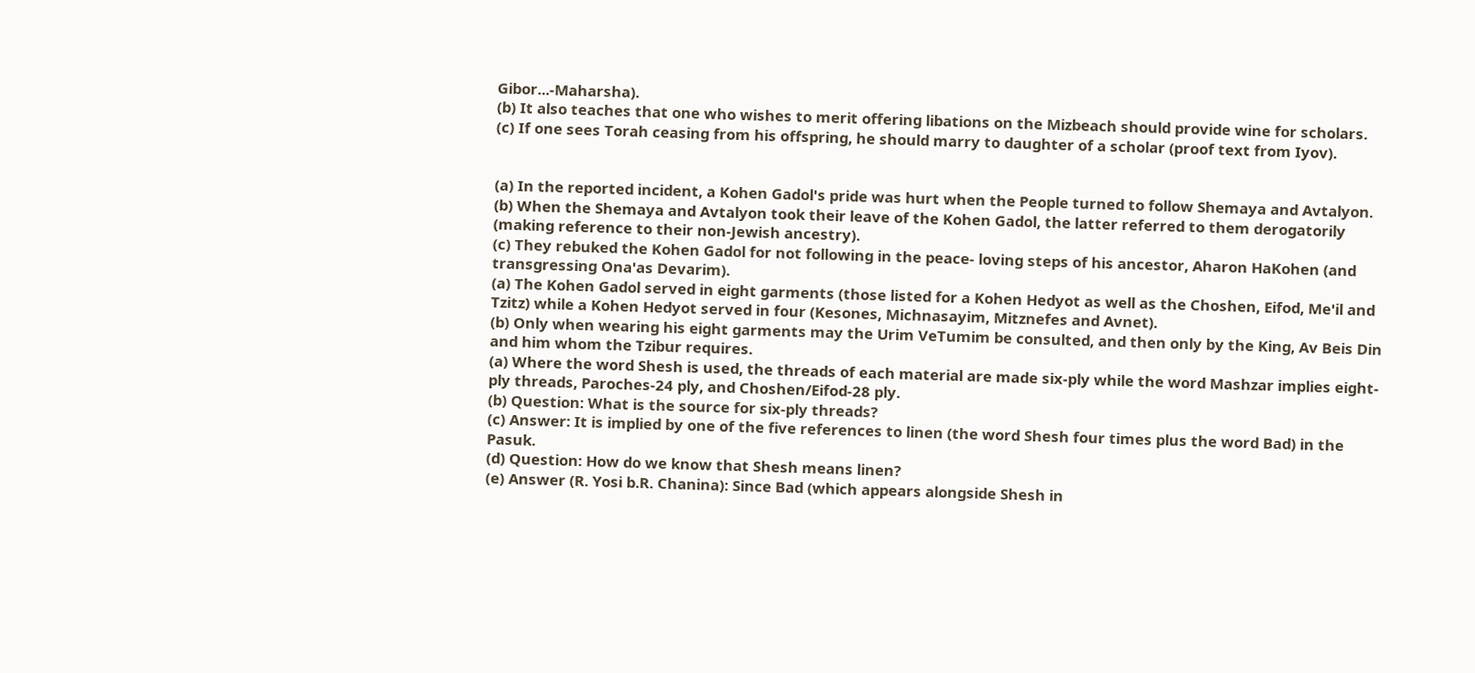Gibor...-Maharsha).
(b) It also teaches that one who wishes to merit offering libations on the Mizbeach should provide wine for scholars.
(c) If one sees Torah ceasing from his offspring, he should marry to daughter of a scholar (proof text from Iyov).


(a) In the reported incident, a Kohen Gadol's pride was hurt when the People turned to follow Shemaya and Avtalyon.
(b) When the Shemaya and Avtalyon took their leave of the Kohen Gadol, the latter referred to them derogatorily (making reference to their non-Jewish ancestry).
(c) They rebuked the Kohen Gadol for not following in the peace- loving steps of his ancestor, Aharon HaKohen (and transgressing Ona'as Devarim).
(a) The Kohen Gadol served in eight garments (those listed for a Kohen Hedyot as well as the Choshen, Eifod, Me'il and Tzitz) while a Kohen Hedyot served in four (Kesones, Michnasayim, Mitznefes and Avnet).
(b) Only when wearing his eight garments may the Urim VeTumim be consulted, and then only by the King, Av Beis Din and him whom the Tzibur requires.
(a) Where the word Shesh is used, the threads of each material are made six-ply while the word Mashzar implies eight-ply threads, Paroches-24 ply, and Choshen/Eifod-28 ply.
(b) Question: What is the source for six-ply threads?
(c) Answer: It is implied by one of the five references to linen (the word Shesh four times plus the word Bad) in the Pasuk.
(d) Question: How do we know that Shesh means linen?
(e) Answer (R. Yosi b.R. Chanina): Since Bad (which appears alongside Shesh in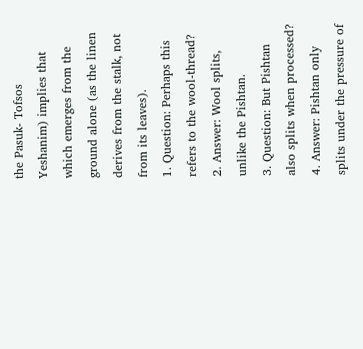the Pasuk- Tofsos Yeshanim) implies that which emerges from the ground alone (as the linen derives from the stalk, not from its leaves).
1. Question: Perhaps this refers to the wool-thread?
2. Answer: Wool splits, unlike the Pishtan.
3. Question: But Pishtan also splits when processed?
4. Answer: Pishtan only splits under the pressure of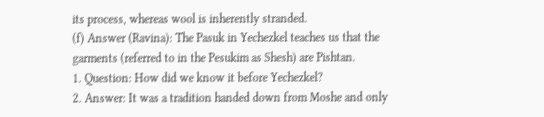its process, whereas wool is inherently stranded.
(f) Answer (Ravina): The Pasuk in Yechezkel teaches us that the garments (referred to in the Pesukim as Shesh) are Pishtan.
1. Question: How did we know it before Yechezkel?
2. Answer: It was a tradition handed down from Moshe and only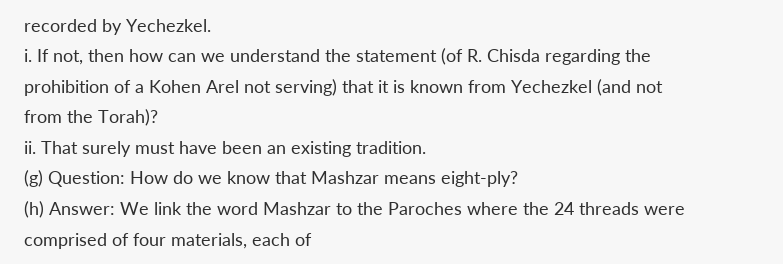recorded by Yechezkel.
i. If not, then how can we understand the statement (of R. Chisda regarding the prohibition of a Kohen Arel not serving) that it is known from Yechezkel (and not from the Torah)?
ii. That surely must have been an existing tradition.
(g) Question: How do we know that Mashzar means eight-ply?
(h) Answer: We link the word Mashzar to the Paroches where the 24 threads were comprised of four materials, each of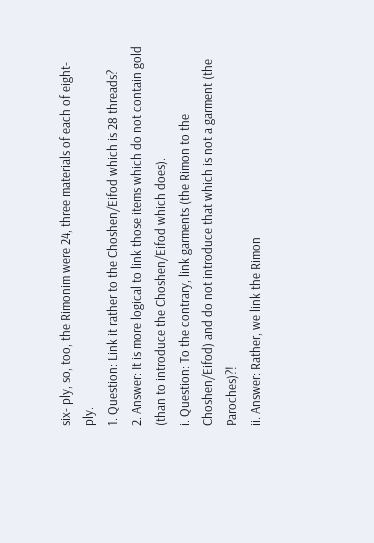six- ply, so, too, the Rimonim were 24, three materials of each of eight-ply.
1. Question: Link it rather to the Choshen/Eifod which is 28 threads?
2. Answer: It is more logical to link those items which do not contain gold (than to introduce the Choshen/Eifod which does).
i. Question: To the contrary, link garments (the Rimon to the Choshen/Eifod) and do not introduce that which is not a garment (the Paroches)?!
ii. Answer: Rather, we link the Rimon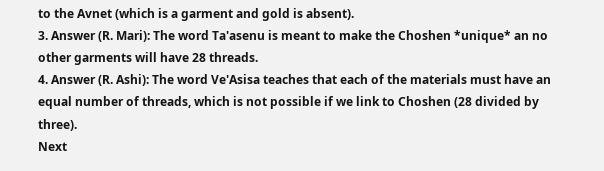to the Avnet (which is a garment and gold is absent).
3. Answer (R. Mari): The word Ta'asenu is meant to make the Choshen *unique* an no other garments will have 28 threads.
4. Answer (R. Ashi): The word Ve'Asisa teaches that each of the materials must have an equal number of threads, which is not possible if we link to Choshen (28 divided by three).
Next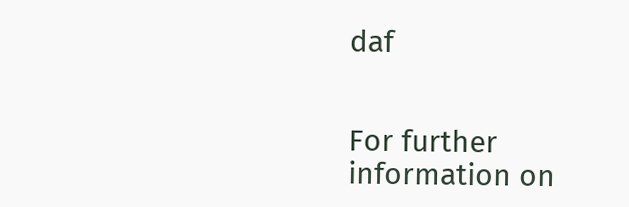daf


For further information on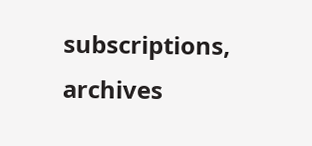subscriptions, archives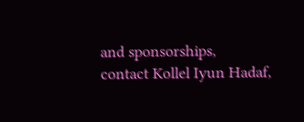and sponsorships,
contact Kollel Iyun Hadaf,